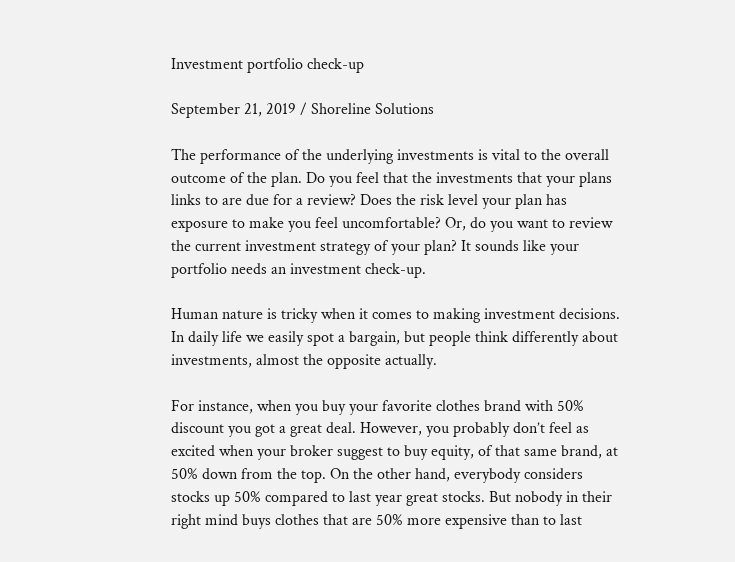Investment portfolio check-up

September 21, 2019 / Shoreline Solutions

The performance of the underlying investments is vital to the overall outcome of the plan. Do you feel that the investments that your plans links to are due for a review? Does the risk level your plan has exposure to make you feel uncomfortable? Or, do you want to review the current investment strategy of your plan? It sounds like your portfolio needs an investment check-up.

Human nature is tricky when it comes to making investment decisions. In daily life we easily spot a bargain, but people think differently about investments, almost the opposite actually.

For instance, when you buy your favorite clothes brand with 50% discount you got a great deal. However, you probably don’t feel as excited when your broker suggest to buy equity, of that same brand, at 50% down from the top. On the other hand, everybody considers stocks up 50% compared to last year great stocks. But nobody in their right mind buys clothes that are 50% more expensive than to last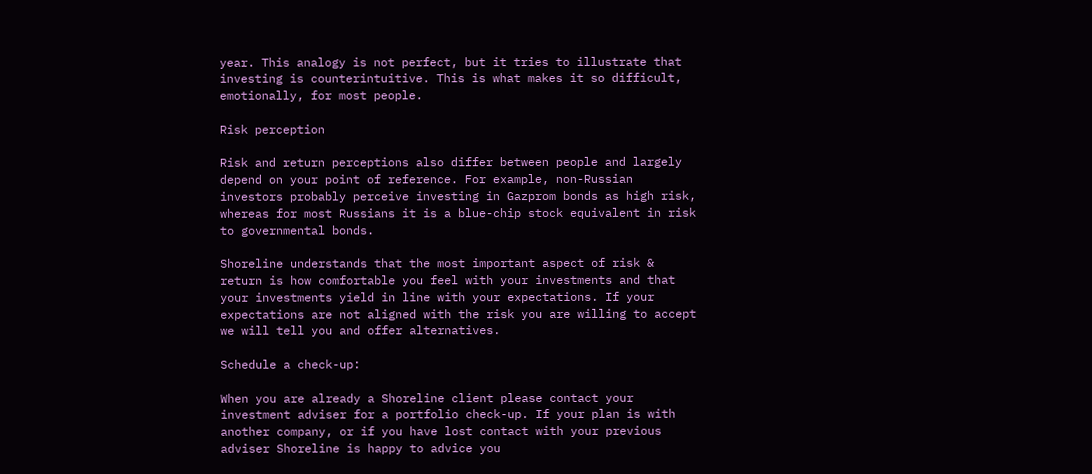year. This analogy is not perfect, but it tries to illustrate that investing is counterintuitive. This is what makes it so difficult, emotionally, for most people.

Risk perception

Risk and return perceptions also differ between people and largely depend on your point of reference. For example, non-Russian investors probably perceive investing in Gazprom bonds as high risk, whereas for most Russians it is a blue-chip stock equivalent in risk to governmental bonds.

Shoreline understands that the most important aspect of risk & return is how comfortable you feel with your investments and that your investments yield in line with your expectations. If your expectations are not aligned with the risk you are willing to accept we will tell you and offer alternatives.

Schedule a check-up:

When you are already a Shoreline client please contact your investment adviser for a portfolio check-up. If your plan is with another company, or if you have lost contact with your previous adviser Shoreline is happy to advice you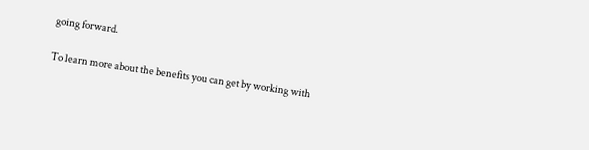going forward.

To learn more about the benefits you can get by working with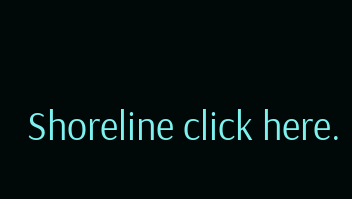Shoreline click here.